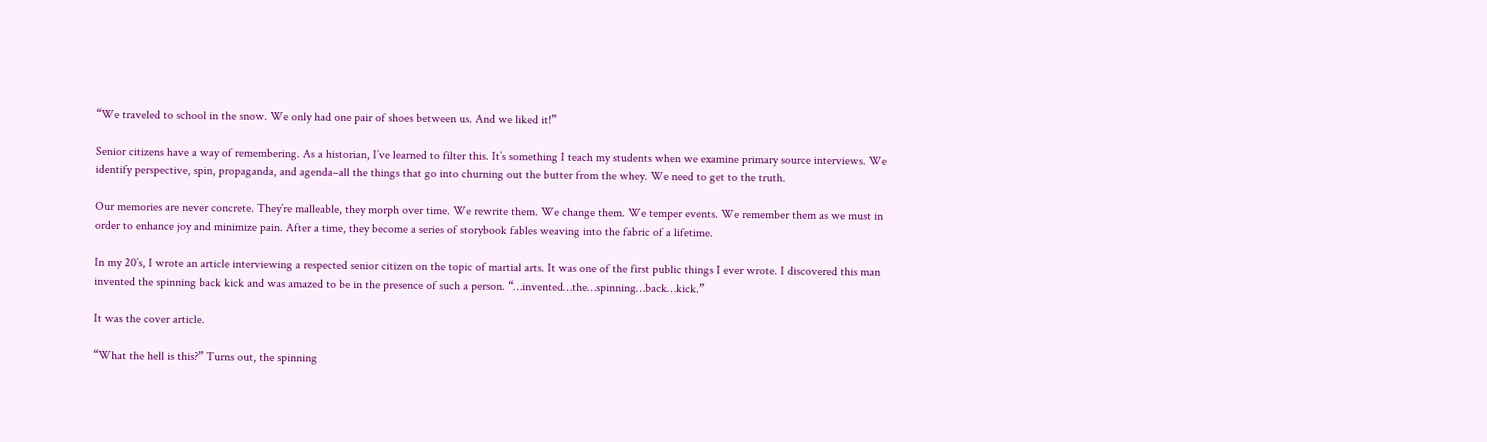“We traveled to school in the snow. We only had one pair of shoes between us. And we liked it!”

Senior citizens have a way of remembering. As a historian, I’ve learned to filter this. It’s something I teach my students when we examine primary source interviews. We identify perspective, spin, propaganda, and agenda–all the things that go into churning out the butter from the whey. We need to get to the truth.

Our memories are never concrete. They’re malleable, they morph over time. We rewrite them. We change them. We temper events. We remember them as we must in order to enhance joy and minimize pain. After a time, they become a series of storybook fables weaving into the fabric of a lifetime.

In my 20’s, I wrote an article interviewing a respected senior citizen on the topic of martial arts. It was one of the first public things I ever wrote. I discovered this man invented the spinning back kick and was amazed to be in the presence of such a person. “…invented…the…spinning…back…kick.”

It was the cover article.

“What the hell is this?” Turns out, the spinning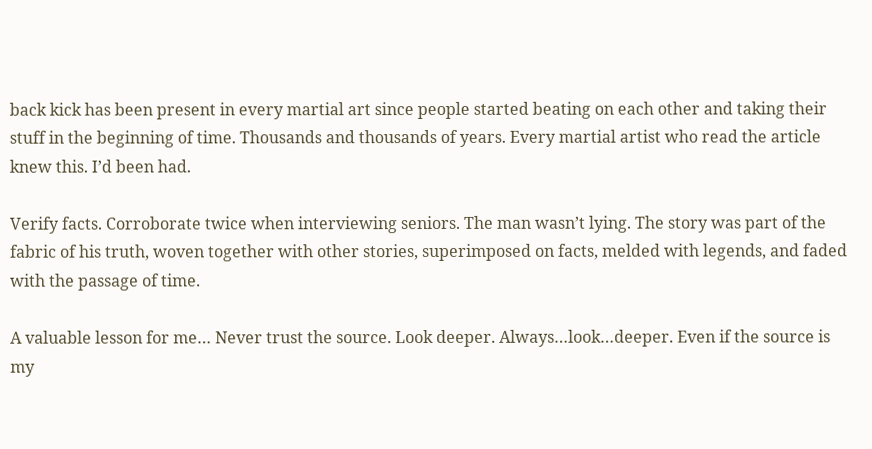back kick has been present in every martial art since people started beating on each other and taking their stuff in the beginning of time. Thousands and thousands of years. Every martial artist who read the article knew this. I’d been had.

Verify facts. Corroborate twice when interviewing seniors. The man wasn’t lying. The story was part of the fabric of his truth, woven together with other stories, superimposed on facts, melded with legends, and faded with the passage of time.

A valuable lesson for me… Never trust the source. Look deeper. Always…look…deeper. Even if the source is my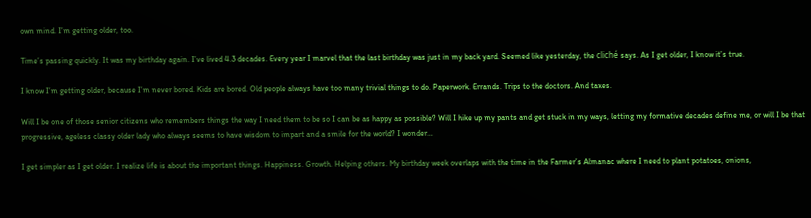own mind. I’m getting older, too.

Time’s passing quickly. It was my birthday again. I’ve lived 4.3 decades. Every year I marvel that the last birthday was just in my back yard. Seemed like yesterday, the cliché says. As I get older, I know it’s true.

I know I’m getting older, because I’m never bored. Kids are bored. Old people always have too many trivial things to do. Paperwork. Errands. Trips to the doctors. And taxes.

Will I be one of those senior citizens who remembers things the way I need them to be so I can be as happy as possible? Will I hike up my pants and get stuck in my ways, letting my formative decades define me, or will I be that progressive, ageless classy older lady who always seems to have wisdom to impart and a smile for the world? I wonder…

I get simpler as I get older. I realize life is about the important things. Happiness. Growth. Helping others. My birthday week overlaps with the time in the Farmer’s Almanac where I need to plant potatoes, onions,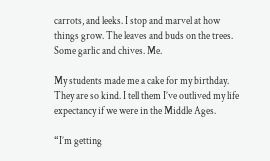carrots, and leeks. I stop and marvel at how things grow. The leaves and buds on the trees. Some garlic and chives. Me.

My students made me a cake for my birthday. They are so kind. I tell them I’ve outlived my life expectancy if we were in the Middle Ages.

“I’m getting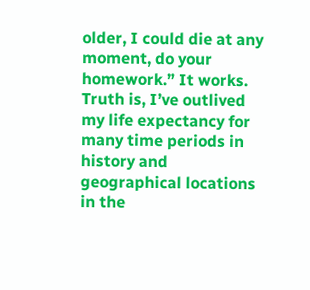older, I could die at any moment, do your homework.” It works. Truth is, I’ve outlived my life expectancy for many time periods in history and geographical locations in the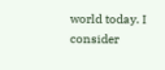world today. I consider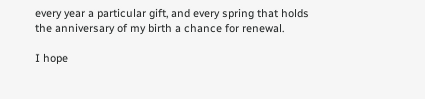every year a particular gift, and every spring that holds the anniversary of my birth a chance for renewal.

I hope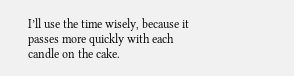I’ll use the time wisely, because it passes more quickly with each candle on the cake.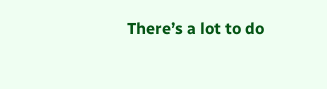There’s a lot to do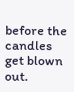before the candles get blown out.